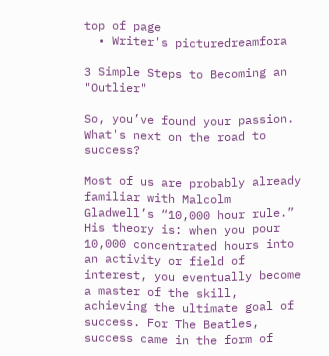top of page
  • Writer's picturedreamfora

3 Simple Steps to Becoming an "Outlier"

So, you’ve found your passion. What's next on the road to success?

Most of us are probably already familiar with Malcolm Gladwell’s “10,000 hour rule.” His theory is: when you pour 10,000 concentrated hours into an activity or field of interest, you eventually become a master of the skill, achieving the ultimate goal of success. For The Beatles, success came in the form of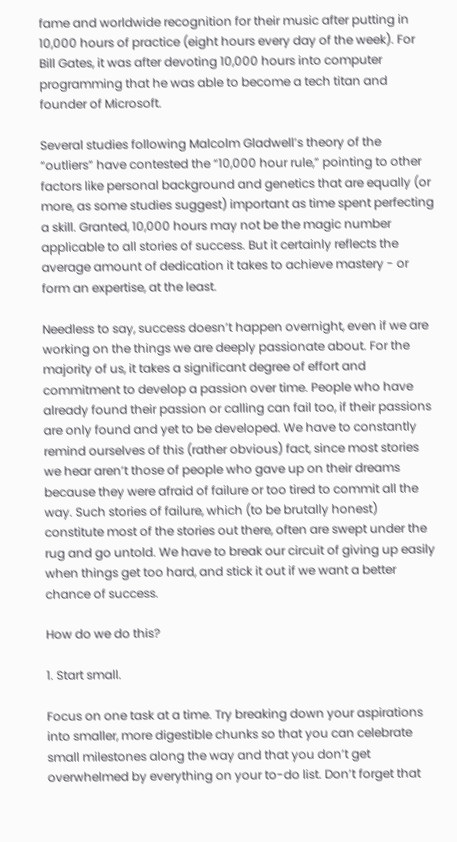fame and worldwide recognition for their music after putting in 10,000 hours of practice (eight hours every day of the week). For Bill Gates, it was after devoting 10,000 hours into computer programming that he was able to become a tech titan and founder of Microsoft.

Several studies following Malcolm Gladwell’s theory of the “outliers” have contested the “10,000 hour rule,” pointing to other factors like personal background and genetics that are equally (or more, as some studies suggest) important as time spent perfecting a skill. Granted, 10,000 hours may not be the magic number applicable to all stories of success. But it certainly reflects the average amount of dedication it takes to achieve mastery - or form an expertise, at the least.

Needless to say, success doesn’t happen overnight, even if we are working on the things we are deeply passionate about. For the majority of us, it takes a significant degree of effort and commitment to develop a passion over time. People who have already found their passion or calling can fail too, if their passions are only found and yet to be developed. We have to constantly remind ourselves of this (rather obvious) fact, since most stories we hear aren’t those of people who gave up on their dreams because they were afraid of failure or too tired to commit all the way. Such stories of failure, which (to be brutally honest) constitute most of the stories out there, often are swept under the rug and go untold. We have to break our circuit of giving up easily when things get too hard, and stick it out if we want a better chance of success.

How do we do this?

1. Start small.

Focus on one task at a time. Try breaking down your aspirations into smaller, more digestible chunks so that you can celebrate small milestones along the way and that you don’t get overwhelmed by everything on your to-do list. Don’t forget that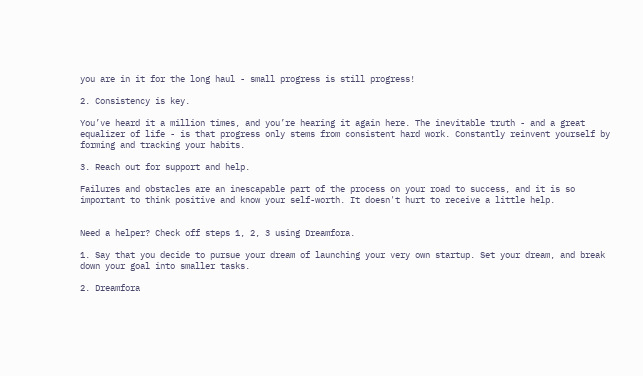you are in it for the long haul - small progress is still progress!

2. Consistency is key.

You’ve heard it a million times, and you’re hearing it again here. The inevitable truth - and a great equalizer of life - is that progress only stems from consistent hard work. Constantly reinvent yourself by forming and tracking your habits.

3. Reach out for support and help.

Failures and obstacles are an inescapable part of the process on your road to success, and it is so important to think positive and know your self-worth. It doesn't hurt to receive a little help.


Need a helper? Check off steps 1, 2, 3 using Dreamfora.

1. Say that you decide to pursue your dream of launching your very own startup. Set your dream, and break down your goal into smaller tasks.

2. Dreamfora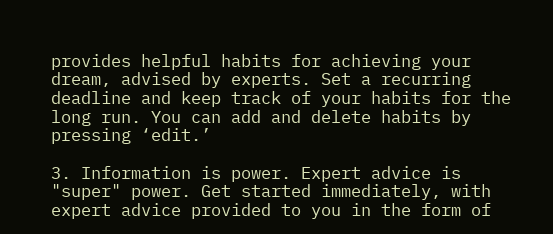provides helpful habits for achieving your dream, advised by experts. Set a recurring deadline and keep track of your habits for the long run. You can add and delete habits by pressing ‘edit.’

3. Information is power. Expert advice is "super" power. Get started immediately, with expert advice provided to you in the form of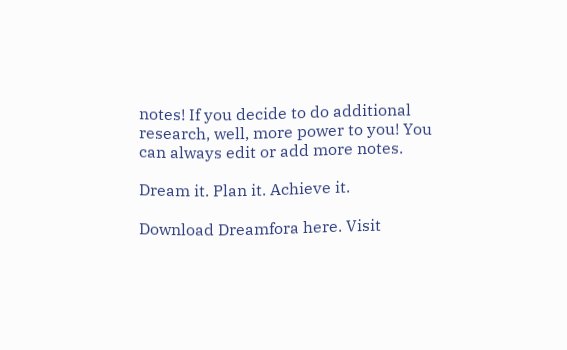notes! If you decide to do additional research, well, more power to you! You can always edit or add more notes.

Dream it. Plan it. Achieve it.

Download Dreamfora here. Visit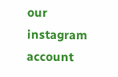our instagram account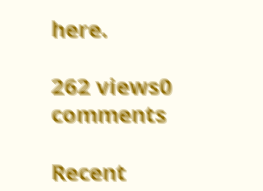here.

262 views0 comments

Recent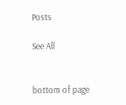Posts

See All


bottom of page